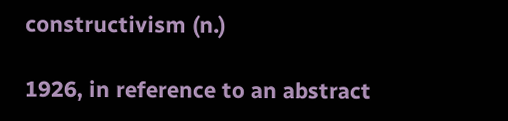constructivism (n.)

1926, in reference to an abstract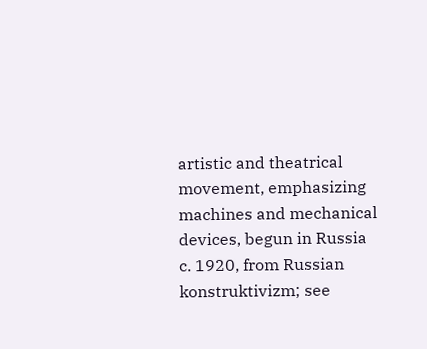artistic and theatrical movement, emphasizing machines and mechanical devices, begun in Russia c. 1920, from Russian konstruktivizm; see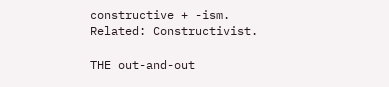constructive + -ism. Related: Constructivist.

THE out-and-out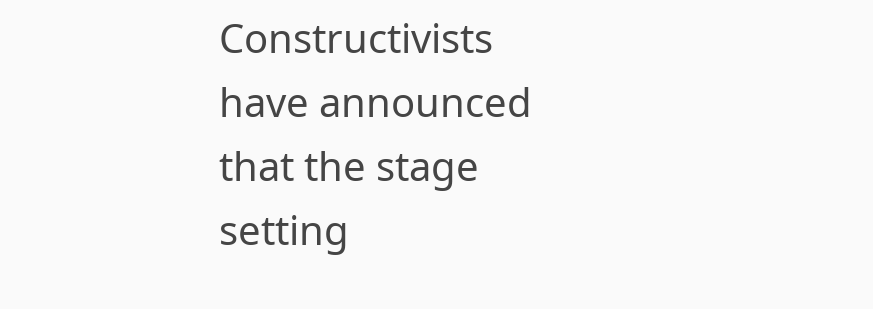Constructivists have announced that the stage setting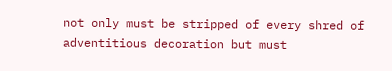not only must be stripped of every shred of adventitious decoration but must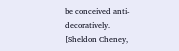be conceived anti-decoratively. [Sheldon Cheney,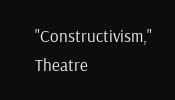"Constructivism," Theatre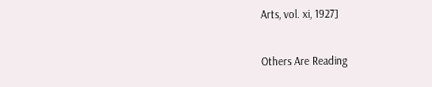Arts, vol. xi, 1927]

Others Are Reading